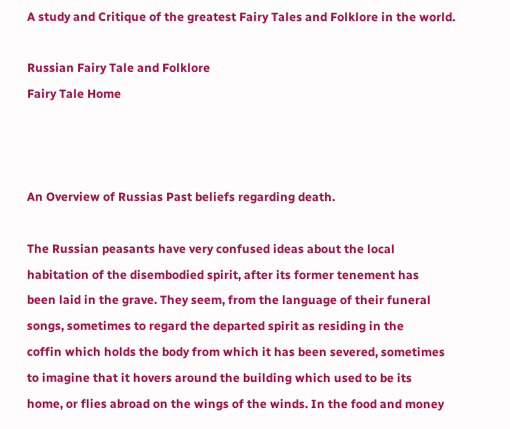A study and Critique of the greatest Fairy Tales and Folklore in the world.

Russian Fairy Tale and Folklore
Fairy Tale Home



An Overview of Russias Past beliefs regarding death.

The Russian peasants have very confused ideas about the local
habitation of the disembodied spirit, after its former tenement has
been laid in the grave. They seem, from the language of their funeral
songs, sometimes to regard the departed spirit as residing in the
coffin which holds the body from which it has been severed, sometimes
to imagine that it hovers around the building which used to be its
home, or flies abroad on the wings of the winds. In the food and money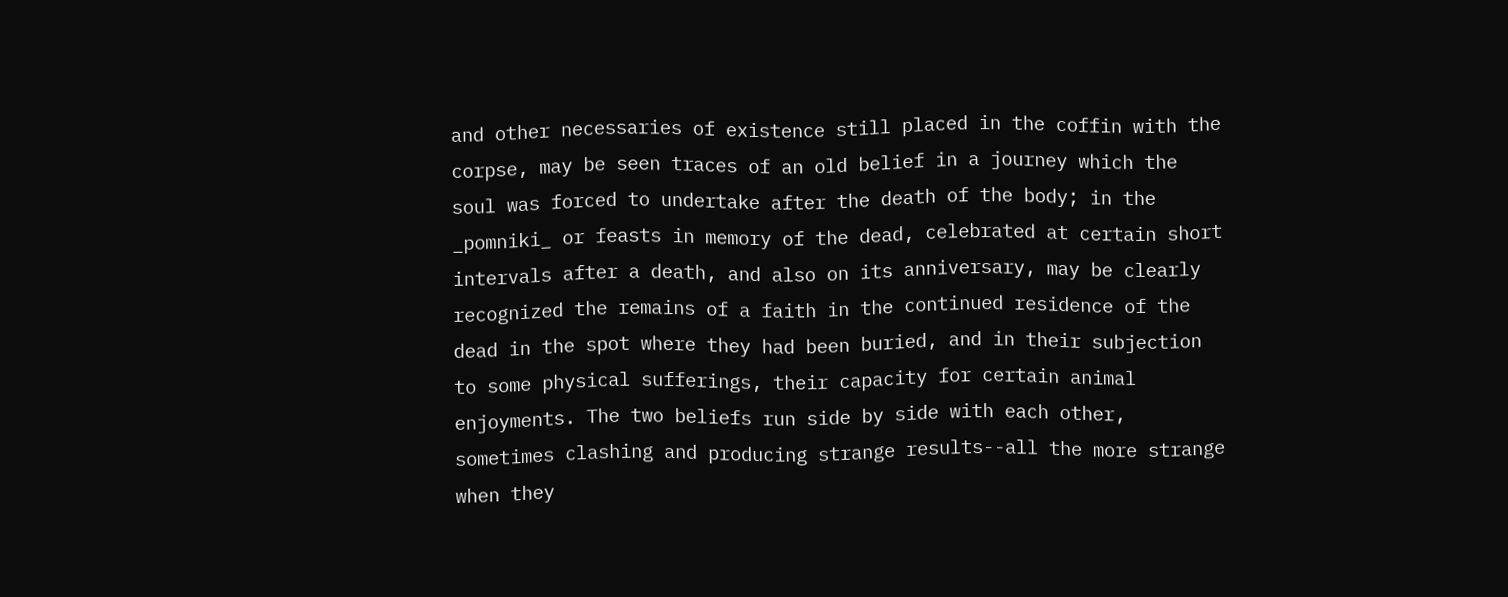and other necessaries of existence still placed in the coffin with the
corpse, may be seen traces of an old belief in a journey which the
soul was forced to undertake after the death of the body; in the
_pomniki_ or feasts in memory of the dead, celebrated at certain short
intervals after a death, and also on its anniversary, may be clearly
recognized the remains of a faith in the continued residence of the
dead in the spot where they had been buried, and in their subjection
to some physical sufferings, their capacity for certain animal
enjoyments. The two beliefs run side by side with each other,
sometimes clashing and producing strange results--all the more strange
when they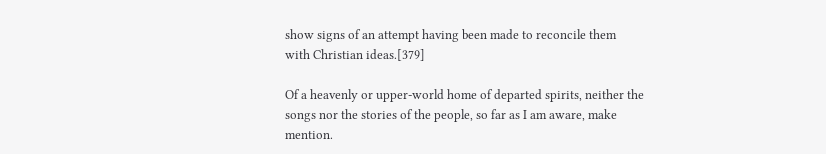show signs of an attempt having been made to reconcile them
with Christian ideas.[379]

Of a heavenly or upper-world home of departed spirits, neither the
songs nor the stories of the people, so far as I am aware, make
mention.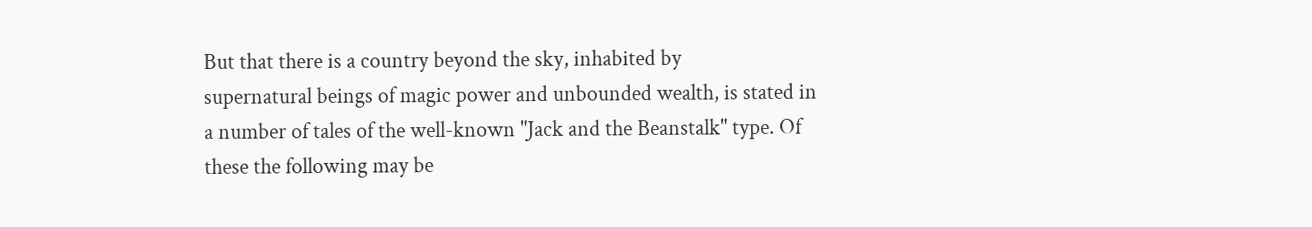But that there is a country beyond the sky, inhabited by
supernatural beings of magic power and unbounded wealth, is stated in
a number of tales of the well-known "Jack and the Beanstalk" type. Of
these the following may be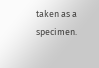taken as a specimen.